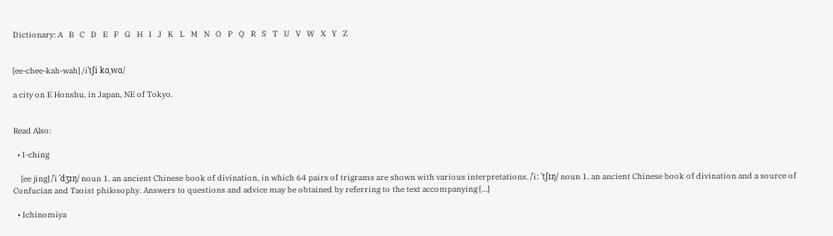Dictionary: A   B   C   D   E   F   G   H   I   J   K   L   M   N   O   P   Q   R   S   T   U   V   W   X   Y   Z


[ee-chee-kah-wah] /iˈtʃi kɑˌwɑ/

a city on E Honshu, in Japan, NE of Tokyo.


Read Also:

  • I-ching

    [ee jing] /ˈi ˈdʒɪŋ/ noun 1. an ancient Chinese book of divination, in which 64 pairs of trigrams are shown with various interpretations. /ˈiː ˈtʃɪŋ/ noun 1. an ancient Chinese book of divination and a source of Confucian and Taoist philosophy. Answers to questions and advice may be obtained by referring to the text accompanying […]

  • Ichinomiya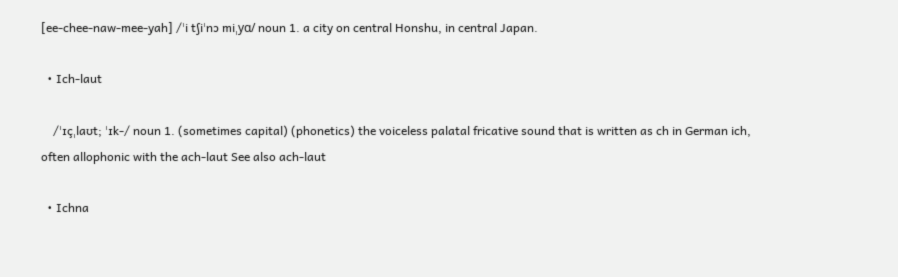[ee-chee-naw-mee-yah] /ˈi tʃiˈnɔ miˌyɑ/ noun 1. a city on central Honshu, in central Japan.

  • Ich-laut

    /ˈɪçˌlaʊt; ˈɪk-/ noun 1. (sometimes capital) (phonetics) the voiceless palatal fricative sound that is written as ch in German ich, often allophonic with the ach-laut See also ach-laut

  • Ichna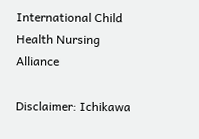International Child Health Nursing Alliance

Disclaimer: Ichikawa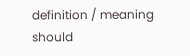definition / meaning should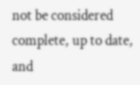not be considered complete, up to date, and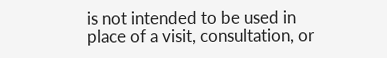is not intended to be used in place of a visit, consultation, or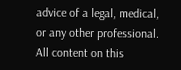advice of a legal, medical, or any other professional. All content on this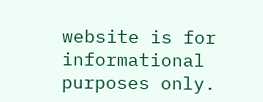website is for informational purposes only.